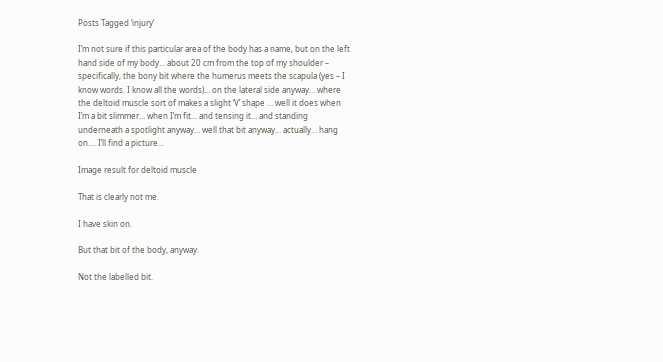Posts Tagged ‘injury’

I’m not sure if this particular area of the body has a name, but on the left hand side of my body… about 20 cm from the top of my shoulder – specifically, the bony bit where the humerus meets the scapula (yes – I know words. I know all the words)… on the lateral side anyway… where the deltoid muscle sort of makes a slight ‘V’ shape … well it does when I’m a bit slimmer… when I’m fit… and tensing it… and standing underneath a spotlight anyway… well that bit anyway… actually… hang on…. I’ll find a picture…

Image result for deltoid muscle

That is clearly not me.

I have skin on.

But that bit of the body, anyway.

Not the labelled bit.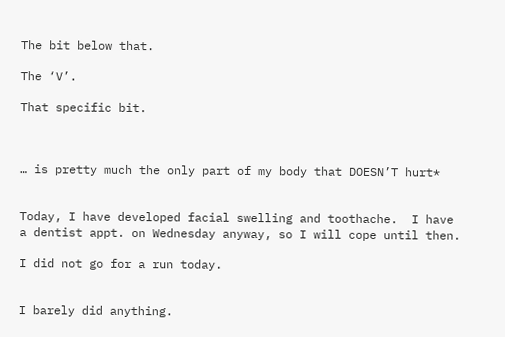The bit below that.

The ‘V’.

That specific bit.



… is pretty much the only part of my body that DOESN’T hurt*


Today, I have developed facial swelling and toothache.  I have a dentist appt. on Wednesday anyway, so I will cope until then.

I did not go for a run today.


I barely did anything.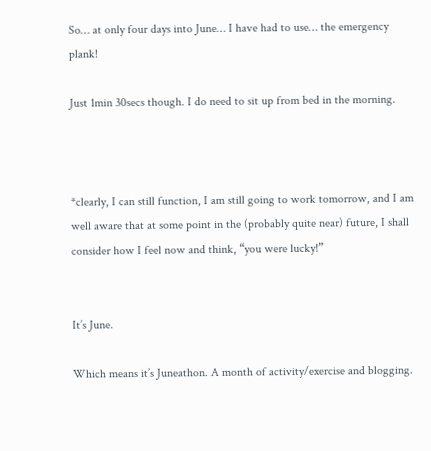So… at only four days into June… I have had to use… the emergency plank!

Just 1min 30secs though. I do need to sit up from bed in the morning.



*clearly, I can still function, I am still going to work tomorrow, and I am well aware that at some point in the (probably quite near) future, I shall consider how I feel now and think, “you were lucky!”


It’s June.

Which means it’s Juneathon. A month of activity/exercise and blogging.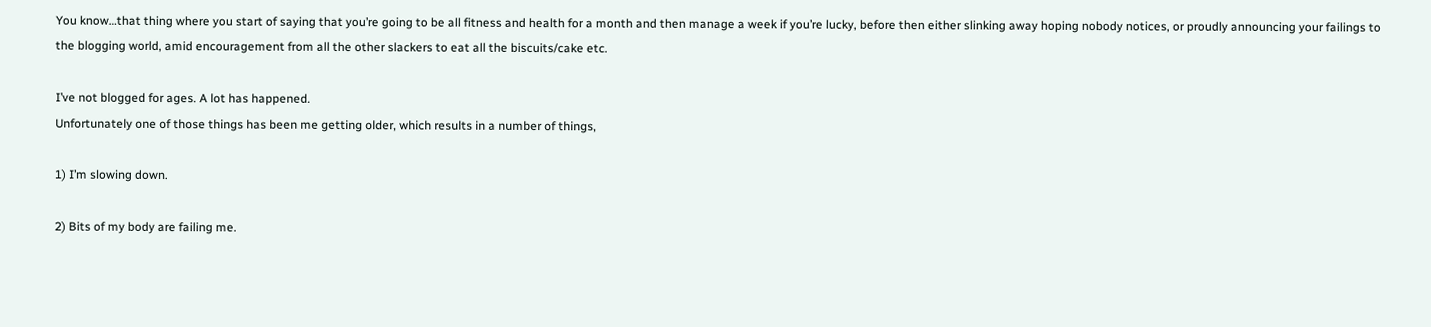You know…that thing where you start of saying that you’re going to be all fitness and health for a month and then manage a week if you’re lucky, before then either slinking away hoping nobody notices, or proudly announcing your failings to the blogging world, amid encouragement from all the other slackers to eat all the biscuits/cake etc.

I’ve not blogged for ages. A lot has happened.
Unfortunately one of those things has been me getting older, which results in a number of things,

1) I’m slowing down.

2) Bits of my body are failing me.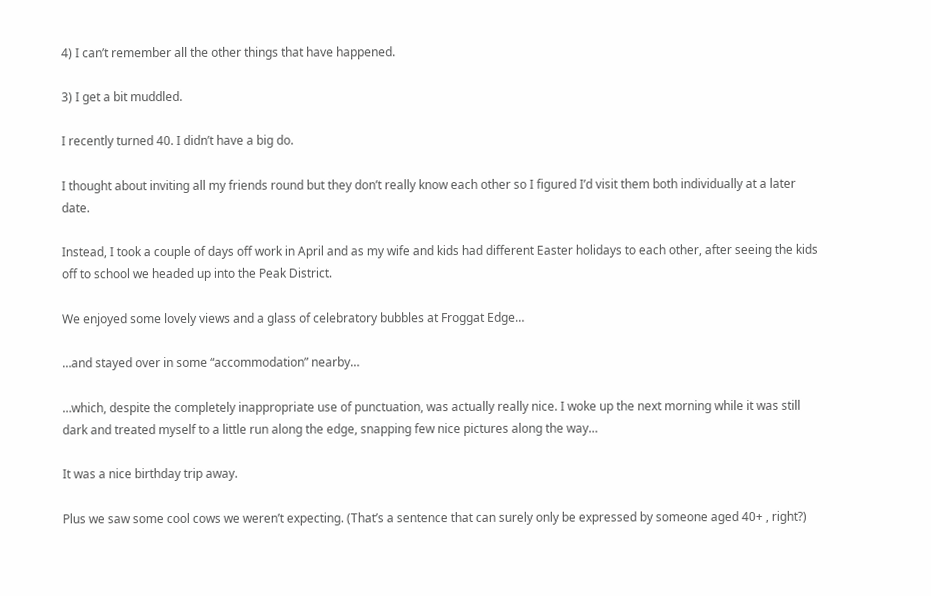4) I can’t remember all the other things that have happened.

3) I get a bit muddled.

I recently turned 40. I didn’t have a big do.

I thought about inviting all my friends round but they don’t really know each other so I figured I’d visit them both individually at a later date.

Instead, I took a couple of days off work in April and as my wife and kids had different Easter holidays to each other, after seeing the kids off to school we headed up into the Peak District.

We enjoyed some lovely views and a glass of celebratory bubbles at Froggat Edge…

…and stayed over in some “accommodation” nearby…

…which, despite the completely inappropriate use of punctuation, was actually really nice. I woke up the next morning while it was still dark and treated myself to a little run along the edge, snapping few nice pictures along the way…

It was a nice birthday trip away.

Plus we saw some cool cows we weren’t expecting. (That’s a sentence that can surely only be expressed by someone aged 40+ , right?)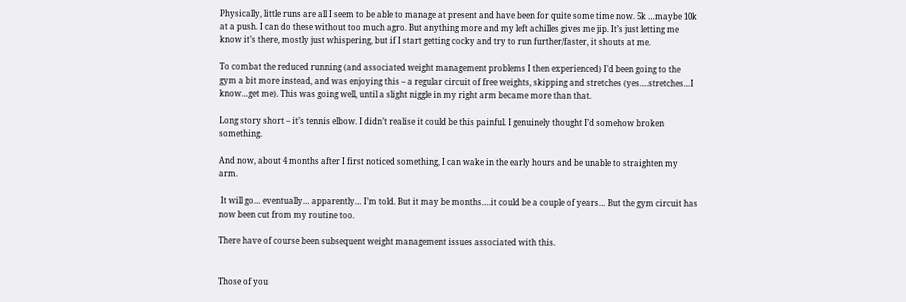Physically, little runs are all I seem to be able to manage at present and have been for quite some time now. 5k …maybe 10k at a push. I can do these without too much agro. But anything more and my left achilles gives me jip. It’s just letting me know it’s there, mostly just whispering, but if I start getting cocky and try to run further/faster, it shouts at me.

To combat the reduced running (and associated weight management problems I then experienced) I’d been going to the gym a bit more instead, and was enjoying this – a regular circuit of free weights, skipping and stretches (yes….stretches…I know…get me). This was going well, until a slight niggle in my right arm became more than that.

Long story short – it’s tennis elbow. I didn’t realise it could be this painful. I genuinely thought I’d somehow broken something.

And now, about 4 months after I first noticed something, I can wake in the early hours and be unable to straighten my arm.

 It will go… eventually… apparently… I’m told. But it may be months….it could be a couple of years… But the gym circuit has now been cut from my routine too.

There have of course been subsequent weight management issues associated with this.


Those of you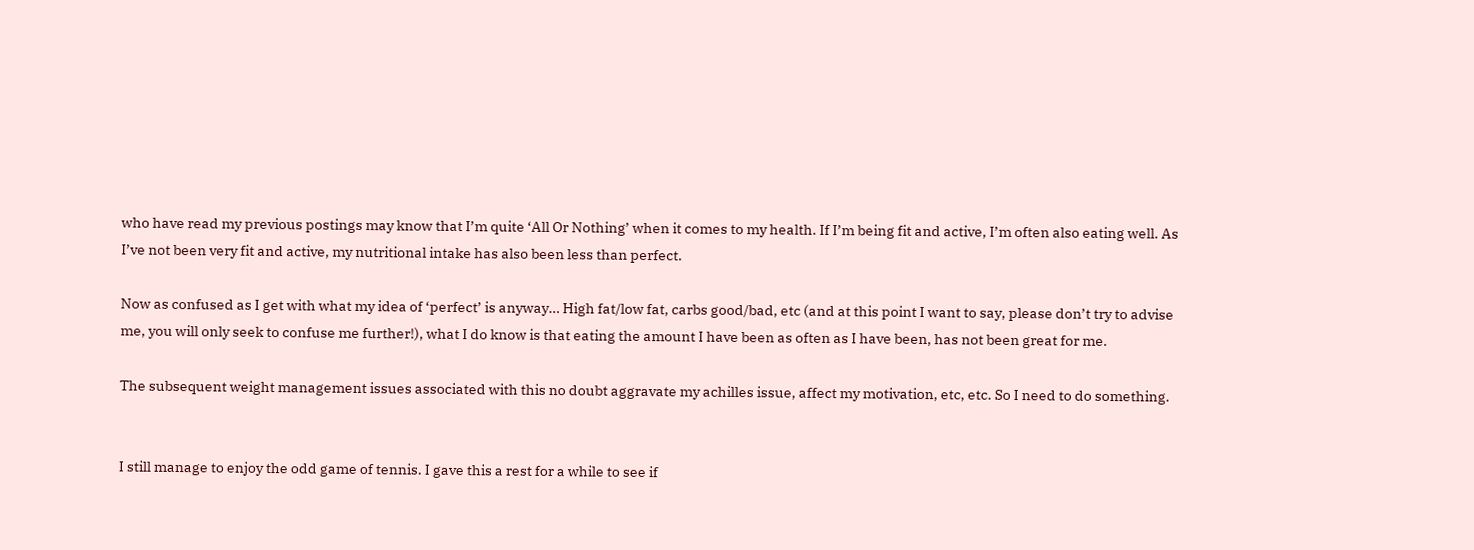who have read my previous postings may know that I’m quite ‘All Or Nothing’ when it comes to my health. If I’m being fit and active, I’m often also eating well. As I’ve not been very fit and active, my nutritional intake has also been less than perfect.

Now as confused as I get with what my idea of ‘perfect’ is anyway… High fat/low fat, carbs good/bad, etc (and at this point I want to say, please don’t try to advise me, you will only seek to confuse me further!), what I do know is that eating the amount I have been as often as I have been, has not been great for me.

The subsequent weight management issues associated with this no doubt aggravate my achilles issue, affect my motivation, etc, etc. So I need to do something.


I still manage to enjoy the odd game of tennis. I gave this a rest for a while to see if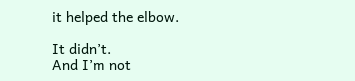it helped the elbow.

It didn’t.
And I’m not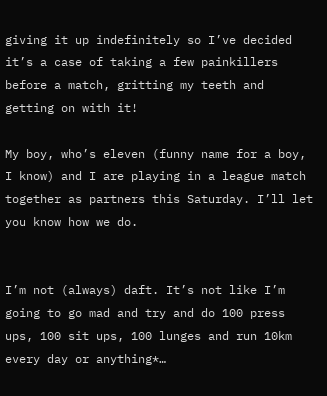giving it up indefinitely so I’ve decided it’s a case of taking a few painkillers before a match, gritting my teeth and getting on with it!

My boy, who’s eleven (funny name for a boy, I know) and I are playing in a league match together as partners this Saturday. I’ll let you know how we do.


I’m not (always) daft. It’s not like I’m going to go mad and try and do 100 press ups, 100 sit ups, 100 lunges and run 10km every day or anything*…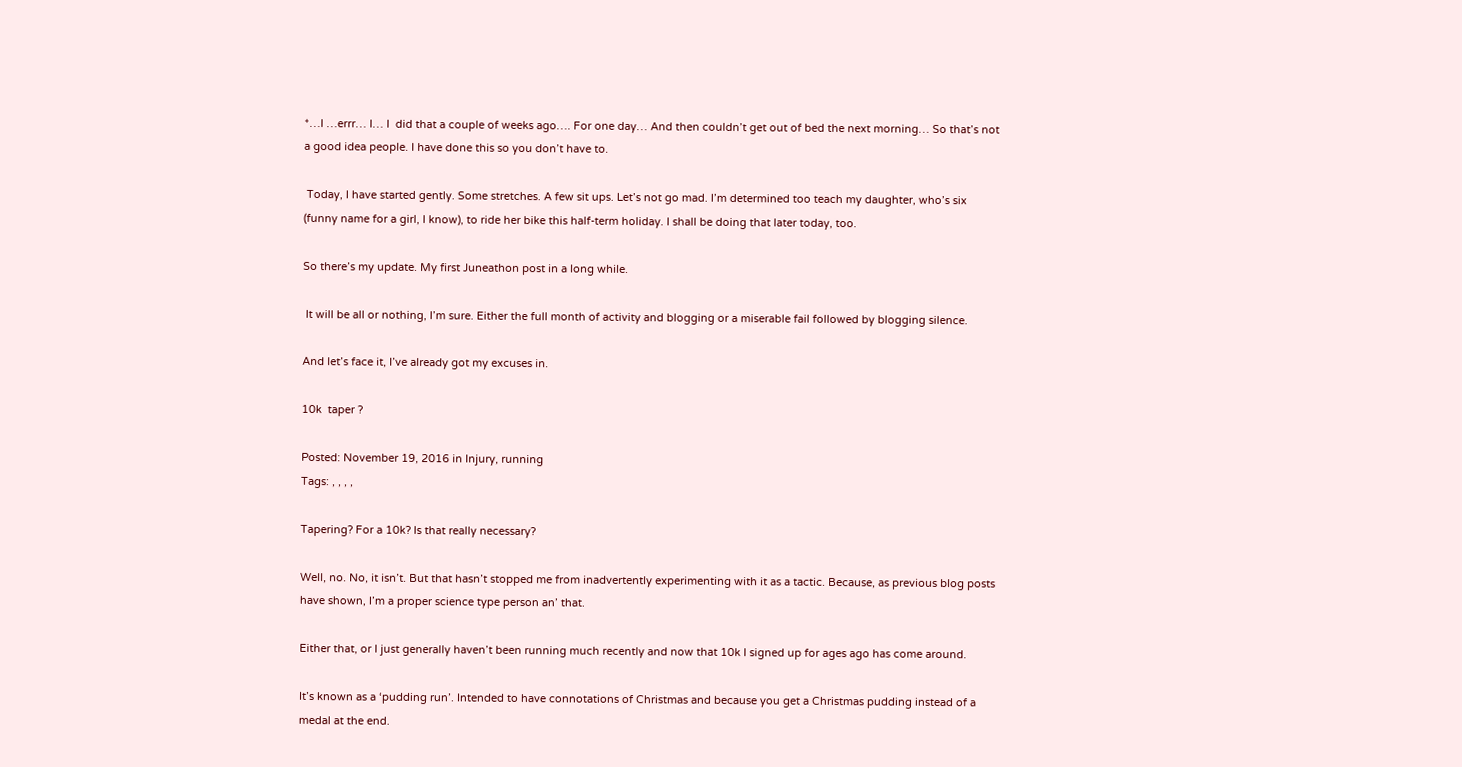*…I …errr… I… I  did that a couple of weeks ago…. For one day… And then couldn’t get out of bed the next morning… So that’s not a good idea people. I have done this so you don’t have to.

 Today, I have started gently. Some stretches. A few sit ups. Let’s not go mad. I’m determined too teach my daughter, who’s six (funny name for a girl, I know), to ride her bike this half-term holiday. I shall be doing that later today, too.

So there’s my update. My first Juneathon post in a long while.

 It will be all or nothing, I’m sure. Either the full month of activity and blogging or a miserable fail followed by blogging silence.

And let’s face it, I’ve already got my excuses in.

10k  taper ?

Posted: November 19, 2016 in Injury, running
Tags: , , , ,

Tapering? For a 10k? Is that really necessary?

Well, no. No, it isn’t. But that hasn’t stopped me from inadvertently experimenting with it as a tactic. Because, as previous blog posts have shown, I’m a proper science type person an’ that.

Either that, or I just generally haven’t been running much recently and now that 10k I signed up for ages ago has come around.

It’s known as a ‘pudding run’. Intended to have connotations of Christmas and because you get a Christmas pudding instead of a medal at the end.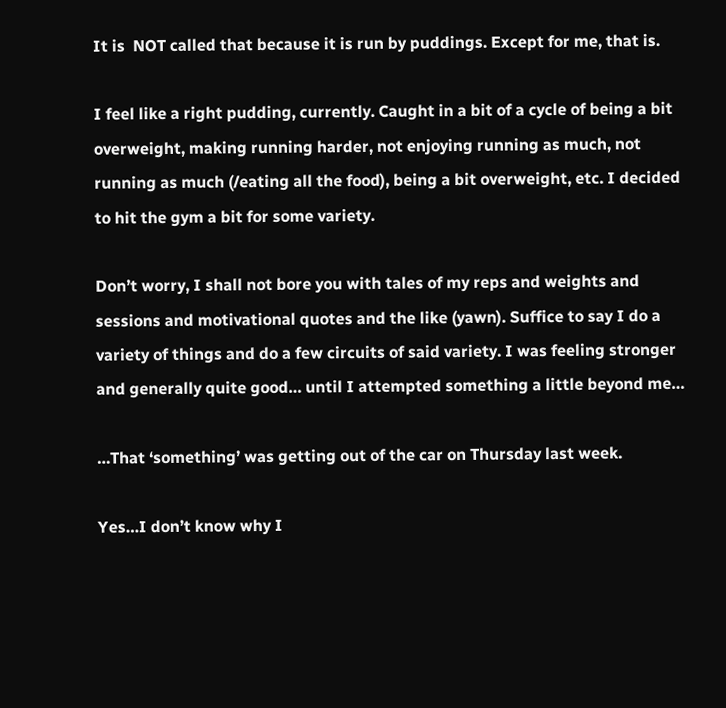It is  NOT called that because it is run by puddings. Except for me, that is.

I feel like a right pudding, currently. Caught in a bit of a cycle of being a bit overweight, making running harder, not enjoying running as much, not running as much (/eating all the food), being a bit overweight, etc. I decided to hit the gym a bit for some variety.

Don’t worry, I shall not bore you with tales of my reps and weights and sessions and motivational quotes and the like (yawn). Suffice to say I do a variety of things and do a few circuits of said variety. I was feeling stronger and generally quite good… until I attempted something a little beyond me…

…That ‘something’ was getting out of the car on Thursday last week.

Yes…I don’t know why I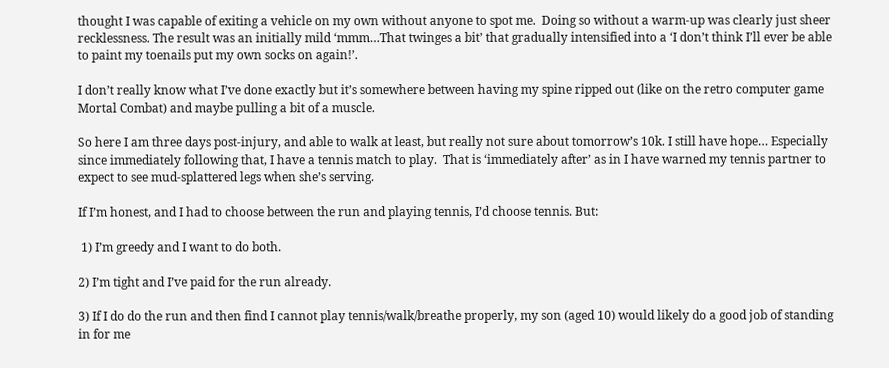thought I was capable of exiting a vehicle on my own without anyone to spot me.  Doing so without a warm-up was clearly just sheer recklessness. The result was an initially mild ‘mmm…That twinges a bit’ that gradually intensified into a ‘I don’t think I’ll ever be able to paint my toenails put my own socks on again!’.

I don’t really know what I’ve done exactly but it’s somewhere between having my spine ripped out (like on the retro computer game Mortal Combat) and maybe pulling a bit of a muscle.

So here I am three days post-injury, and able to walk at least, but really not sure about tomorrow’s 10k. I still have hope… Especially since immediately following that, I have a tennis match to play.  That is ‘immediately after’ as in I have warned my tennis partner to expect to see mud-splattered legs when she’s serving.

If I’m honest, and I had to choose between the run and playing tennis, I’d choose tennis. But:

 1) I’m greedy and I want to do both.

2) I’m tight and I’ve paid for the run already.

3) If I do do the run and then find I cannot play tennis/walk/breathe properly, my son (aged 10) would likely do a good job of standing in for me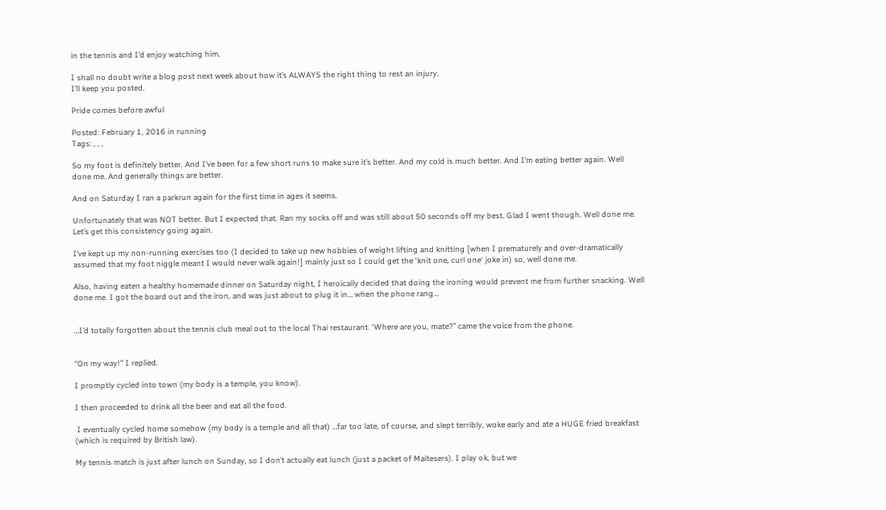in the tennis and I’d enjoy watching him.

I shall no doubt write a blog post next week about how it’s ALWAYS the right thing to rest an injury.
I’ll keep you posted.

Pride comes before awful

Posted: February 1, 2016 in running
Tags: , , ,

So my foot is definitely better. And I’ve been for a few short runs to make sure it’s better. And my cold is much better. And I’m eating better again. Well done me. And generally things are better.

And on Saturday I ran a parkrun again for the first time in ages it seems.

Unfortunately that was NOT better. But I expected that. Ran my socks off and was still about 50 seconds off my best. Glad I went though. Well done me. Let’s get this consistency going again.

I’ve kept up my non-running exercises too (I decided to take up new hobbies of weight lifting and knitting [when I prematurely and over-dramatically  assumed that my foot niggle meant I would never walk again!] mainly just so I could get the ‘knit one, curl one‘ joke in) so, well done me.

Also, having eaten a healthy homemade dinner on Saturday night, I heroically decided that doing the ironing would prevent me from further snacking. Well done me. I got the board out and the iron, and was just about to plug it in… when the phone rang…


…I’d totally forgotten about the tennis club meal out to the local Thai restaurant. ‘Where are you, mate?” came the voice from the phone.


“On my way!” I replied.

I promptly cycled into town (my body is a temple, you know).

I then proceeded to drink all the beer and eat all the food.

 I eventually cycled home somehow (my body is a temple and all that) …far too late, of course, and slept terribly, woke early and ate a HUGE fried breakfast (which is required by British law).

My tennis match is just after lunch on Sunday, so I don’t actually eat lunch (just a packet of Maltesers). I play ok, but we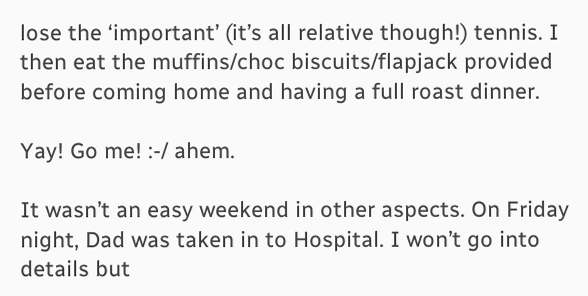lose the ‘important’ (it’s all relative though!) tennis. I then eat the muffins/choc biscuits/flapjack provided before coming home and having a full roast dinner.

Yay! Go me! :-/ ahem.

It wasn’t an easy weekend in other aspects. On Friday night, Dad was taken in to Hospital. I won’t go into details but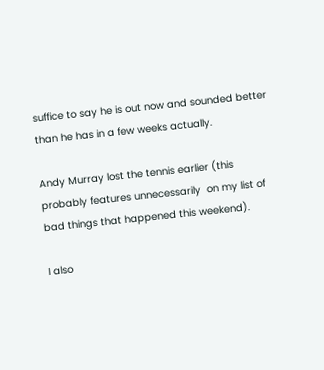suffice to say he is out now and sounded better than he has in a few weeks actually.

Andy Murray lost the tennis earlier (this probably features unnecessarily  on my list of bad things that happened this weekend).

I also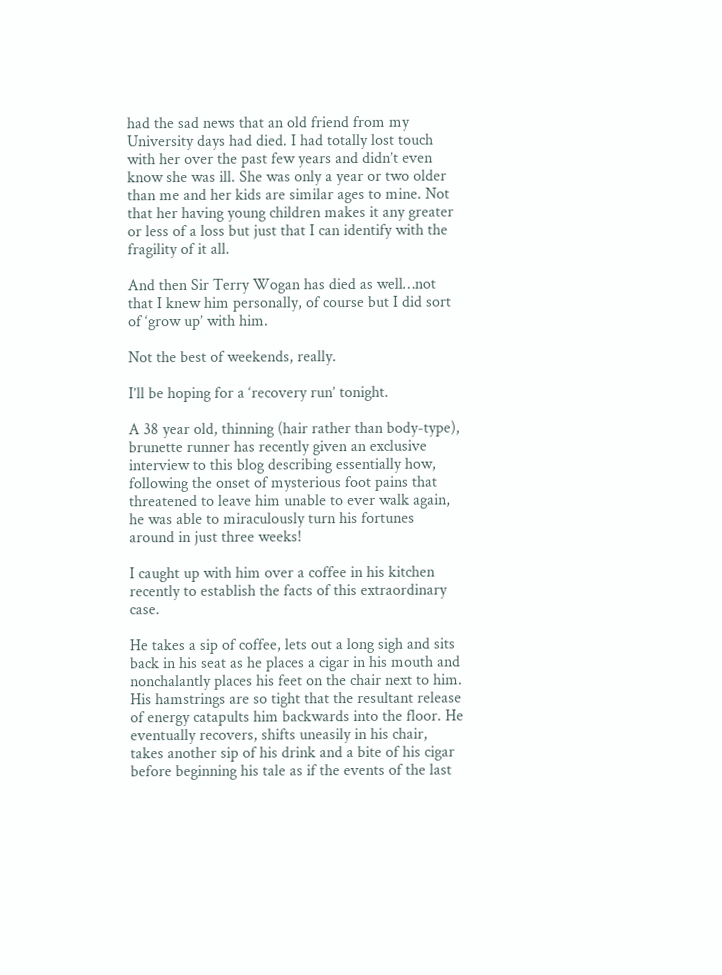had the sad news that an old friend from my University days had died. I had totally lost touch with her over the past few years and didn’t even know she was ill. She was only a year or two older than me and her kids are similar ages to mine. Not that her having young children makes it any greater or less of a loss but just that I can identify with the fragility of it all.

And then Sir Terry Wogan has died as well…not that I knew him personally, of course but I did sort of ‘grow up’ with him.

Not the best of weekends, really.

I’ll be hoping for a ‘recovery run’ tonight.

A 38 year old, thinning (hair rather than body-type), brunette runner has recently given an exclusive interview to this blog describing essentially how, following the onset of mysterious foot pains that threatened to leave him unable to ever walk again, he was able to miraculously turn his fortunes around in just three weeks!

I caught up with him over a coffee in his kitchen recently to establish the facts of this extraordinary case.

He takes a sip of coffee, lets out a long sigh and sits back in his seat as he places a cigar in his mouth and nonchalantly places his feet on the chair next to him. His hamstrings are so tight that the resultant release of energy catapults him backwards into the floor. He eventually recovers, shifts uneasily in his chair, takes another sip of his drink and a bite of his cigar before beginning his tale as if the events of the last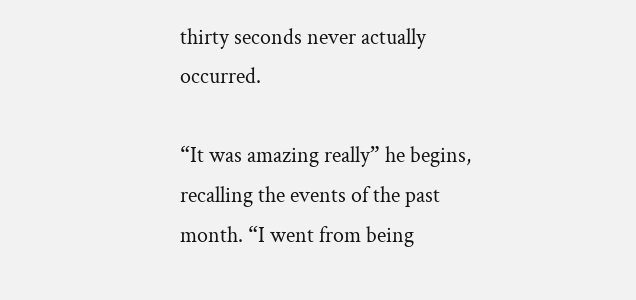thirty seconds never actually occurred.

“It was amazing really” he begins, recalling the events of the past month. “I went from being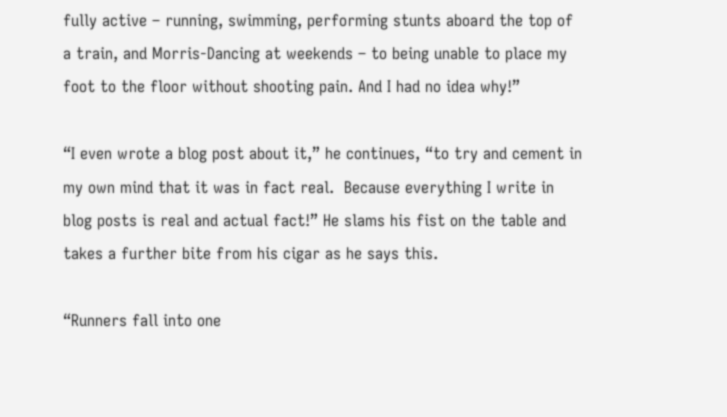fully active – running, swimming, performing stunts aboard the top of a train, and Morris-Dancing at weekends – to being unable to place my foot to the floor without shooting pain. And I had no idea why!”

“I even wrote a blog post about it,” he continues, “to try and cement in my own mind that it was in fact real.  Because everything I write in blog posts is real and actual fact!” He slams his fist on the table and takes a further bite from his cigar as he says this.

“Runners fall into one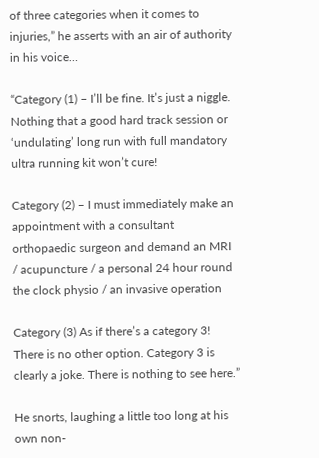of three categories when it comes to injuries,” he asserts with an air of authority in his voice…

“Category (1) – I’ll be fine. It’s just a niggle. Nothing that a good hard track session or ‘undulating’ long run with full mandatory ultra running kit won’t cure!

Category (2) – I must immediately make an appointment with a consultant orthopaedic surgeon and demand an MRI / acupuncture / a personal 24 hour round the clock physio / an invasive operation

Category (3) As if there’s a category 3! There is no other option. Category 3 is clearly a joke. There is nothing to see here.”

He snorts, laughing a little too long at his own non-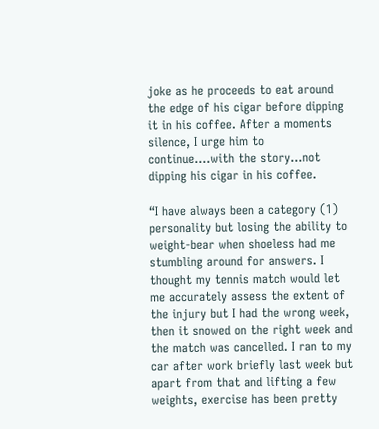joke as he proceeds to eat around the edge of his cigar before dipping it in his coffee. After a moments silence, I urge him to continue….with the story…not dipping his cigar in his coffee.

“I have always been a category (1) personality but losing the ability to weight-bear when shoeless had me stumbling around for answers. I thought my tennis match would let me accurately assess the extent of the injury but I had the wrong week, then it snowed on the right week and the match was cancelled. I ran to my car after work briefly last week but apart from that and lifting a few weights, exercise has been pretty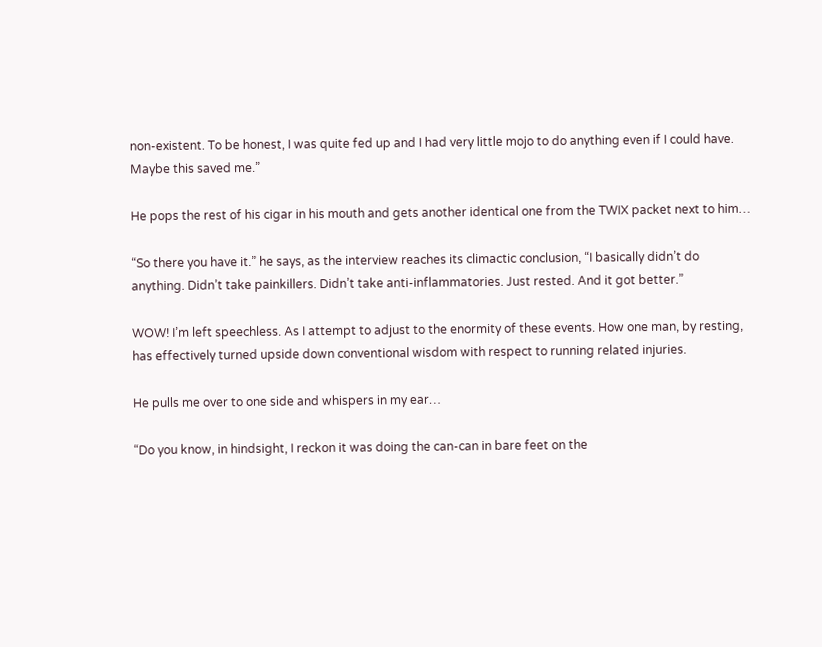non-existent. To be honest, I was quite fed up and I had very little mojo to do anything even if I could have. Maybe this saved me.”

He pops the rest of his cigar in his mouth and gets another identical one from the TWIX packet next to him…

“So there you have it.” he says, as the interview reaches its climactic conclusion, “I basically didn’t do anything. Didn’t take painkillers. Didn’t take anti-inflammatories. Just rested. And it got better.”

WOW! I’m left speechless. As I attempt to adjust to the enormity of these events. How one man, by resting, has effectively turned upside down conventional wisdom with respect to running related injuries.

He pulls me over to one side and whispers in my ear…

“Do you know, in hindsight, I reckon it was doing the can-can in bare feet on the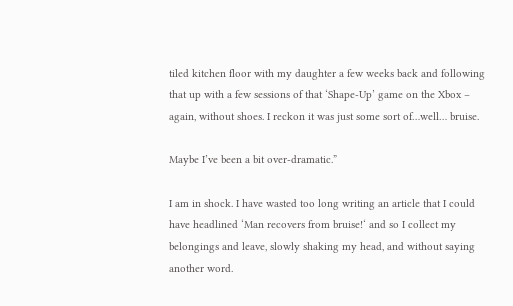tiled kitchen floor with my daughter a few weeks back and following that up with a few sessions of that ‘Shape-Up’ game on the Xbox – again, without shoes. I reckon it was just some sort of…well… bruise.

Maybe I’ve been a bit over-dramatic.”

I am in shock. I have wasted too long writing an article that I could have headlined ‘Man recovers from bruise!‘ and so I collect my belongings and leave, slowly shaking my head, and without saying another word.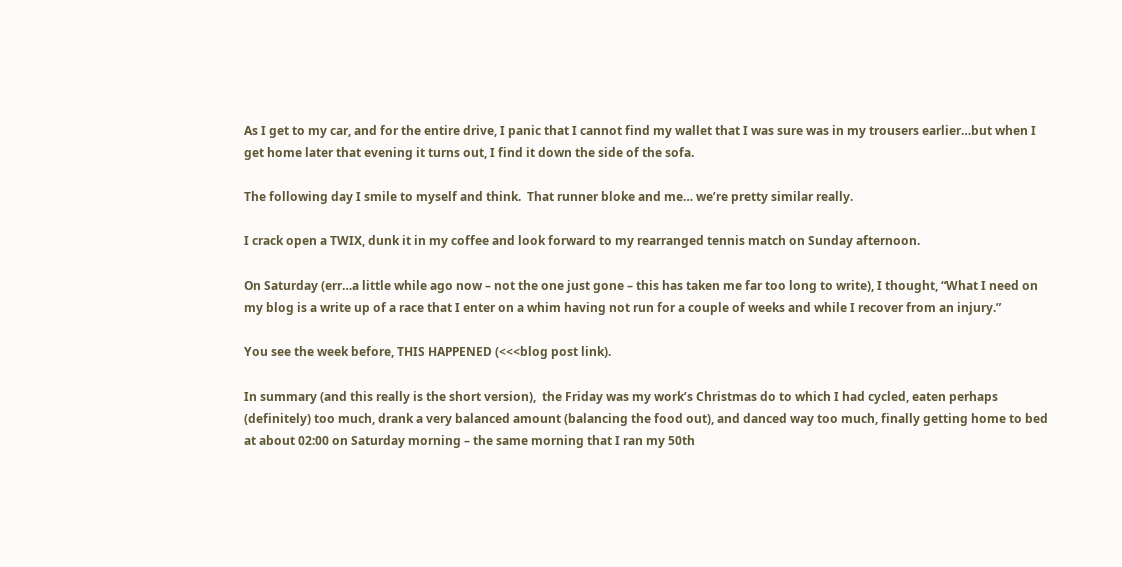As I get to my car, and for the entire drive, I panic that I cannot find my wallet that I was sure was in my trousers earlier…but when I get home later that evening it turns out, I find it down the side of the sofa.

The following day I smile to myself and think.  That runner bloke and me… we’re pretty similar really.

I crack open a TWIX, dunk it in my coffee and look forward to my rearranged tennis match on Sunday afternoon.

On Saturday (err…a little while ago now – not the one just gone – this has taken me far too long to write), I thought, “What I need on my blog is a write up of a race that I enter on a whim having not run for a couple of weeks and while I recover from an injury.”

You see the week before, THIS HAPPENED (<<<blog post link).

In summary (and this really is the short version),  the Friday was my work’s Christmas do to which I had cycled, eaten perhaps (definitely) too much, drank a very balanced amount (balancing the food out), and danced way too much, finally getting home to bed at about 02:00 on Saturday morning – the same morning that I ran my 50th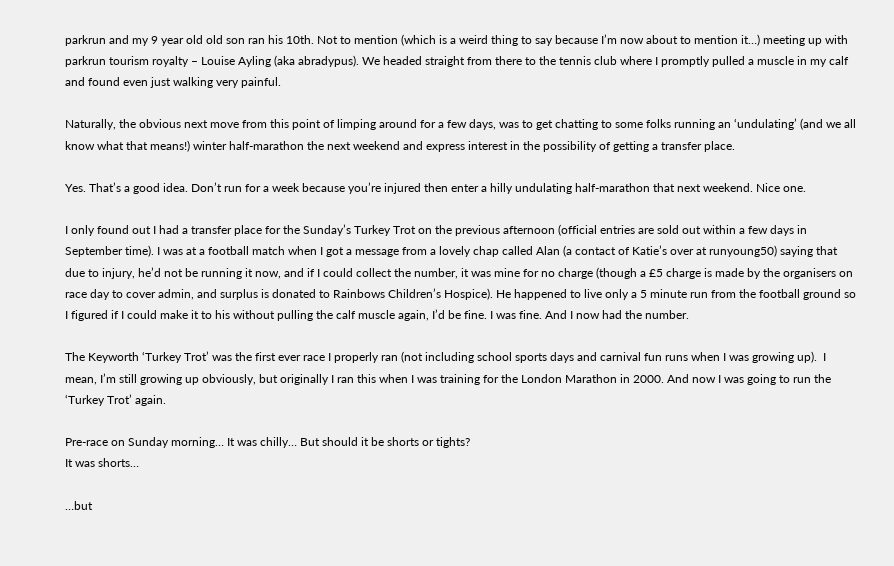parkrun and my 9 year old old son ran his 10th. Not to mention (which is a weird thing to say because I’m now about to mention it…) meeting up with parkrun tourism royalty – Louise Ayling (aka abradypus). We headed straight from there to the tennis club where I promptly pulled a muscle in my calf and found even just walking very painful.

Naturally, the obvious next move from this point of limping around for a few days, was to get chatting to some folks running an ‘undulating’ (and we all know what that means!) winter half-marathon the next weekend and express interest in the possibility of getting a transfer place.

Yes. That’s a good idea. Don’t run for a week because you’re injured then enter a hilly undulating half-marathon that next weekend. Nice one.

I only found out I had a transfer place for the Sunday’s Turkey Trot on the previous afternoon (official entries are sold out within a few days in September time). I was at a football match when I got a message from a lovely chap called Alan (a contact of Katie’s over at runyoung50) saying that due to injury, he’d not be running it now, and if I could collect the number, it was mine for no charge (though a £5 charge is made by the organisers on race day to cover admin, and surplus is donated to Rainbows Children’s Hospice). He happened to live only a 5 minute run from the football ground so I figured if I could make it to his without pulling the calf muscle again, I’d be fine. I was fine. And I now had the number.

The Keyworth ‘Turkey Trot’ was the first ever race I properly ran (not including school sports days and carnival fun runs when I was growing up).  I mean, I’m still growing up obviously, but originally I ran this when I was training for the London Marathon in 2000. And now I was going to run the ‘Turkey Trot’ again.

Pre-race on Sunday morning… It was chilly… But should it be shorts or tights?
It was shorts…

…but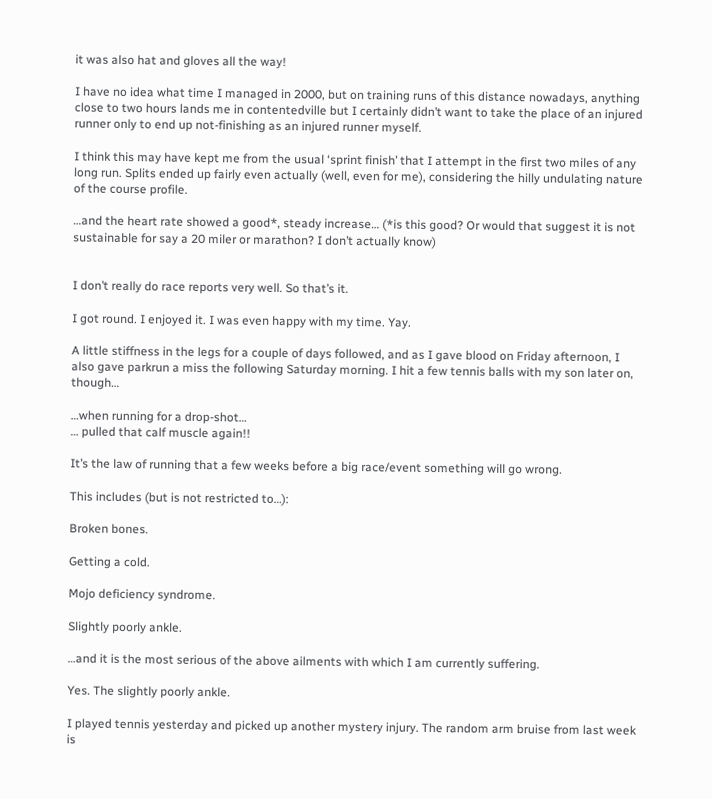it was also hat and gloves all the way!

I have no idea what time I managed in 2000, but on training runs of this distance nowadays, anything close to two hours lands me in contentedville but I certainly didn’t want to take the place of an injured runner only to end up not-finishing as an injured runner myself.

I think this may have kept me from the usual ‘sprint finish’ that I attempt in the first two miles of any long run. Splits ended up fairly even actually (well, even for me), considering the hilly undulating nature of the course profile.

…and the heart rate showed a good*, steady increase… (*is this good? Or would that suggest it is not sustainable for say a 20 miler or marathon? I don’t actually know)


I don’t really do race reports very well. So that’s it.

I got round. I enjoyed it. I was even happy with my time. Yay.

A little stiffness in the legs for a couple of days followed, and as I gave blood on Friday afternoon, I also gave parkrun a miss the following Saturday morning. I hit a few tennis balls with my son later on, though…

…when running for a drop-shot…
… pulled that calf muscle again!!

It’s the law of running that a few weeks before a big race/event something will go wrong.

This includes (but is not restricted to…):

Broken bones.

Getting a cold.

Mojo deficiency syndrome.

Slightly poorly ankle.

…and it is the most serious of the above ailments with which I am currently suffering.

Yes. The slightly poorly ankle.

I played tennis yesterday and picked up another mystery injury. The random arm bruise from last week is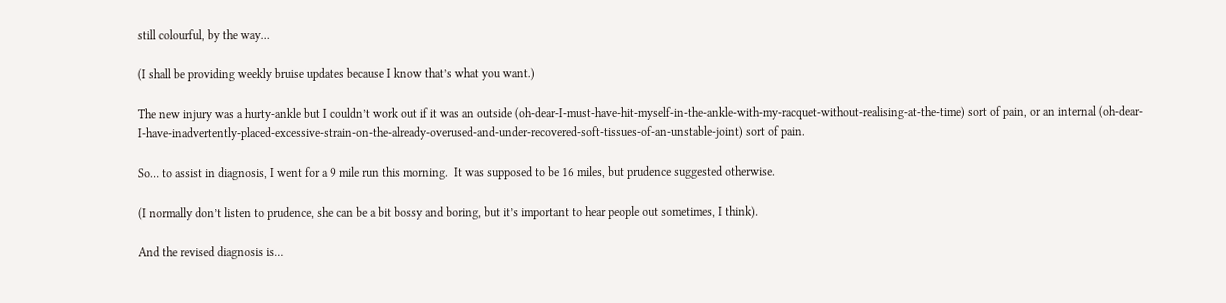still colourful, by the way…

(I shall be providing weekly bruise updates because I know that’s what you want.)

The new injury was a hurty-ankle but I couldn’t work out if it was an outside (oh-dear-I-must-have-hit-myself-in-the-ankle-with-my-racquet-without-realising-at-the-time) sort of pain, or an internal (oh-dear-I-have-inadvertently-placed-excessive-strain-on-the-already-overused-and-under-recovered-soft-tissues-of-an-unstable-joint) sort of pain.

So… to assist in diagnosis, I went for a 9 mile run this morning.  It was supposed to be 16 miles, but prudence suggested otherwise.

(I normally don’t listen to prudence, she can be a bit bossy and boring, but it’s important to hear people out sometimes, I think).

And the revised diagnosis is…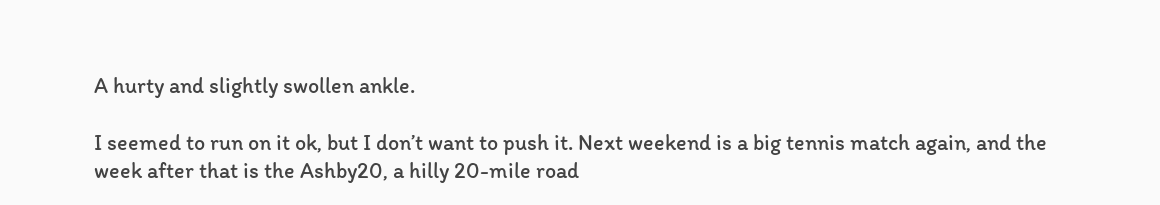A hurty and slightly swollen ankle.

I seemed to run on it ok, but I don’t want to push it. Next weekend is a big tennis match again, and the week after that is the Ashby20, a hilly 20-mile road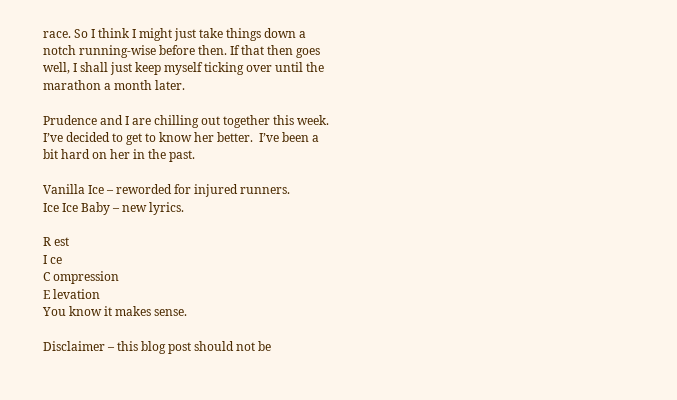race. So I think I might just take things down a notch running-wise before then. If that then goes well, I shall just keep myself ticking over until the marathon a month later.

Prudence and I are chilling out together this week. I’ve decided to get to know her better.  I’ve been a bit hard on her in the past.

Vanilla Ice – reworded for injured runners.
Ice Ice Baby – new lyrics.

R est
I ce
C ompression
E levation
You know it makes sense.

Disclaimer – this blog post should not be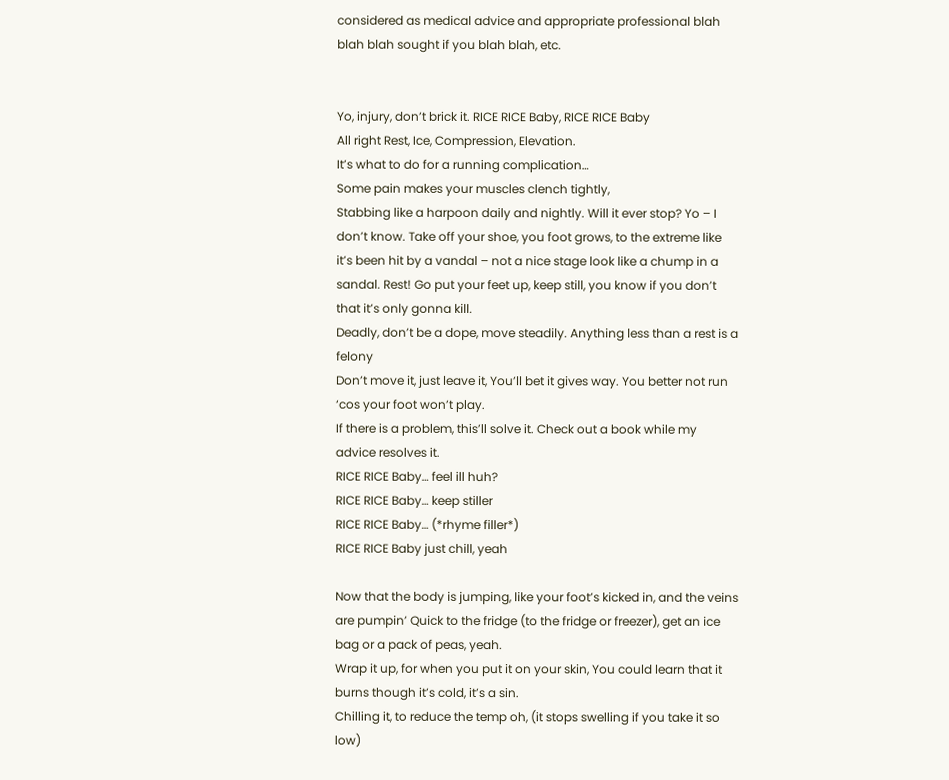considered as medical advice and appropriate professional blah blah blah sought if you blah blah, etc.


Yo, injury, don’t brick it. RICE RICE Baby, RICE RICE Baby
All right Rest, Ice, Compression, Elevation.
It’s what to do for a running complication…
Some pain makes your muscles clench tightly,
Stabbing like a harpoon daily and nightly. Will it ever stop? Yo – I don’t know. Take off your shoe, you foot grows, to the extreme like it’s been hit by a vandal – not a nice stage look like a chump in a sandal. Rest! Go put your feet up, keep still, you know if you don’t that it’s only gonna kill.
Deadly, don’t be a dope, move steadily. Anything less than a rest is a felony
Don’t move it, just leave it, You’ll bet it gives way. You better not run ‘cos your foot won’t play.
If there is a problem, this’ll solve it. Check out a book while my advice resolves it.
RICE RICE Baby… feel ill huh?
RICE RICE Baby… keep stiller
RICE RICE Baby… (*rhyme filler*)
RICE RICE Baby just chill, yeah

Now that the body is jumping, like your foot’s kicked in, and the veins are pumpin’ Quick to the fridge (to the fridge or freezer), get an ice bag or a pack of peas, yeah.
Wrap it up, for when you put it on your skin, You could learn that it burns though it’s cold, it’s a sin.
Chilling it, to reduce the temp oh, (it stops swelling if you take it so low)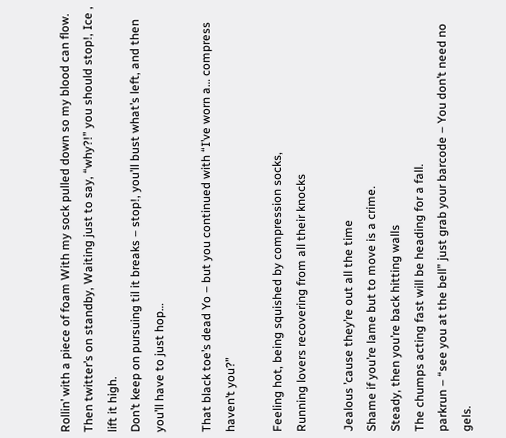Rollin’ with a piece of foam With my sock pulled down so my blood can flow.
Then twitter’s on standby, Waiting just to say, “why?!” you should stop!, Ice , lift it high.
Don’t keep on pursuing til it breaks – stop!, you’ll bust what’s left, and then you’ll have to just hop…

That black toe’s dead Yo – but you continued with “I’ve worn a… compress haven’t you?”

Feeling hot, being squished by compression socks,
Running lovers recovering from all their knocks

Jealous ’cause they’re out all the time
Shame if you’re lame but to move is a crime.
Steady, then you’re back hitting walls
The chumps acting fast will be heading for a fall.
parkrun – “see you at the bell” just grab your barcode – You don’t need no gels.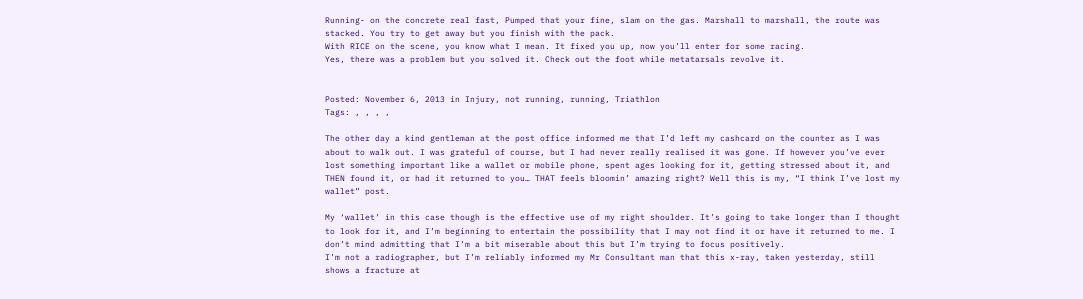Running- on the concrete real fast, Pumped that your fine, slam on the gas. Marshall to marshall, the route was stacked. You try to get away but you finish with the pack.
With RICE on the scene, you know what I mean. It fixed you up, now you’ll enter for some racing.
Yes, there was a problem but you solved it. Check out the foot while metatarsals revolve it.


Posted: November 6, 2013 in Injury, not running, running, Triathlon
Tags: , , , ,

The other day a kind gentleman at the post office informed me that I’d left my cashcard on the counter as I was about to walk out. I was grateful of course, but I had never really realised it was gone. If however you’ve ever lost something important like a wallet or mobile phone, spent ages looking for it, getting stressed about it, and THEN found it, or had it returned to you… THAT feels bloomin’ amazing right? Well this is my, “I think I’ve lost my wallet” post.

My ‘wallet’ in this case though is the effective use of my right shoulder. It’s going to take longer than I thought to look for it, and I’m beginning to entertain the possibility that I may not find it or have it returned to me. I don’t mind admitting that I’m a bit miserable about this but I’m trying to focus positively.
I’m not a radiographer, but I’m reliably informed my Mr Consultant man that this x-ray, taken yesterday, still shows a fracture at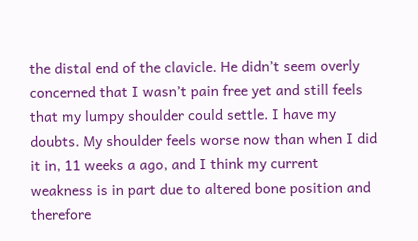the distal end of the clavicle. He didn’t seem overly concerned that I wasn’t pain free yet and still feels that my lumpy shoulder could settle. I have my doubts. My shoulder feels worse now than when I did it in, 11 weeks a ago, and I think my current weakness is in part due to altered bone position and therefore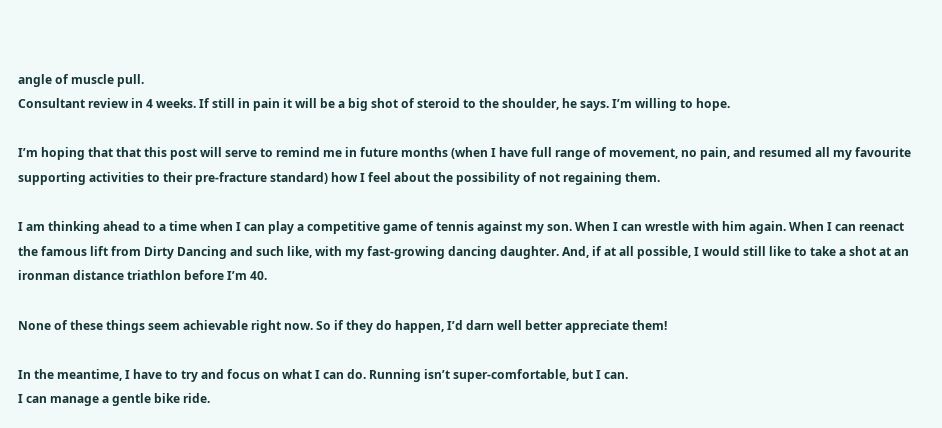angle of muscle pull.
Consultant review in 4 weeks. If still in pain it will be a big shot of steroid to the shoulder, he says. I’m willing to hope.

I’m hoping that that this post will serve to remind me in future months (when I have full range of movement, no pain, and resumed all my favourite supporting activities to their pre-fracture standard) how I feel about the possibility of not regaining them.

I am thinking ahead to a time when I can play a competitive game of tennis against my son. When I can wrestle with him again. When I can reenact the famous lift from Dirty Dancing and such like, with my fast-growing dancing daughter. And, if at all possible, I would still like to take a shot at an ironman distance triathlon before I’m 40.

None of these things seem achievable right now. So if they do happen, I’d darn well better appreciate them!

In the meantime, I have to try and focus on what I can do. Running isn’t super-comfortable, but I can.
I can manage a gentle bike ride.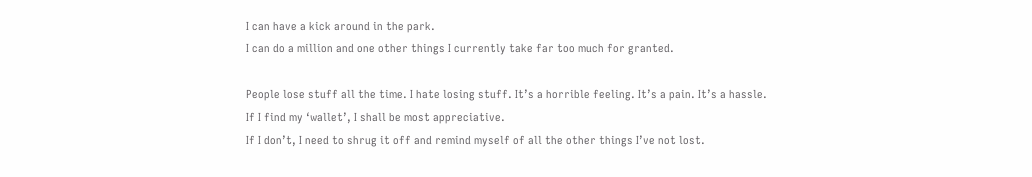I can have a kick around in the park.
I can do a million and one other things I currently take far too much for granted.

People lose stuff all the time. I hate losing stuff. It’s a horrible feeling. It’s a pain. It’s a hassle.
If I find my ‘wallet’, I shall be most appreciative.
If I don’t, I need to shrug it off and remind myself of all the other things I’ve not lost.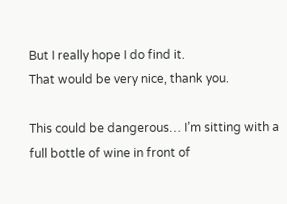But I really hope I do find it.
That would be very nice, thank you.

This could be dangerous… I’m sitting with a full bottle of wine in front of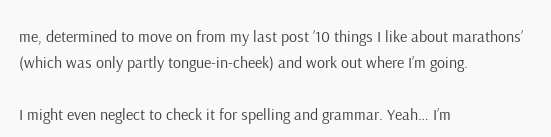me, determined to move on from my last post ’10 things I like about marathons’ (which was only partly tongue-in-cheek) and work out where I’m going.

I might even neglect to check it for spelling and grammar. Yeah… I’m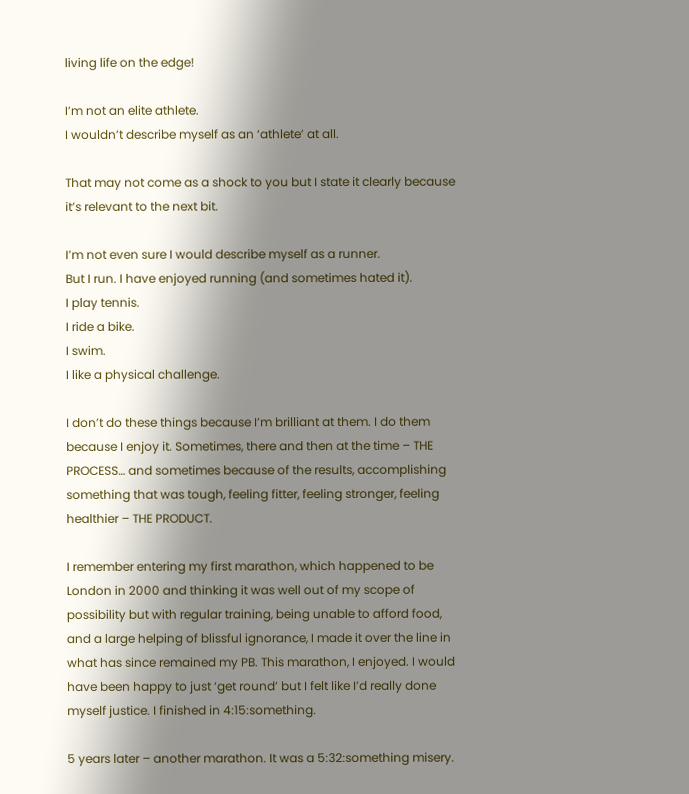living life on the edge!

I’m not an elite athlete.
I wouldn’t describe myself as an ‘athlete’ at all.

That may not come as a shock to you but I state it clearly because it’s relevant to the next bit.

I’m not even sure I would describe myself as a runner.
But I run. I have enjoyed running (and sometimes hated it).
I play tennis.
I ride a bike.
I swim.
I like a physical challenge.

I don’t do these things because I’m brilliant at them. I do them because I enjoy it. Sometimes, there and then at the time – THE PROCESS… and sometimes because of the results, accomplishing something that was tough, feeling fitter, feeling stronger, feeling healthier – THE PRODUCT.

I remember entering my first marathon, which happened to be London in 2000 and thinking it was well out of my scope of possibility but with regular training, being unable to afford food, and a large helping of blissful ignorance, I made it over the line in what has since remained my PB. This marathon, I enjoyed. I would have been happy to just ‘get round’ but I felt like I’d really done myself justice. I finished in 4:15:something.

5 years later – another marathon. It was a 5:32:something misery.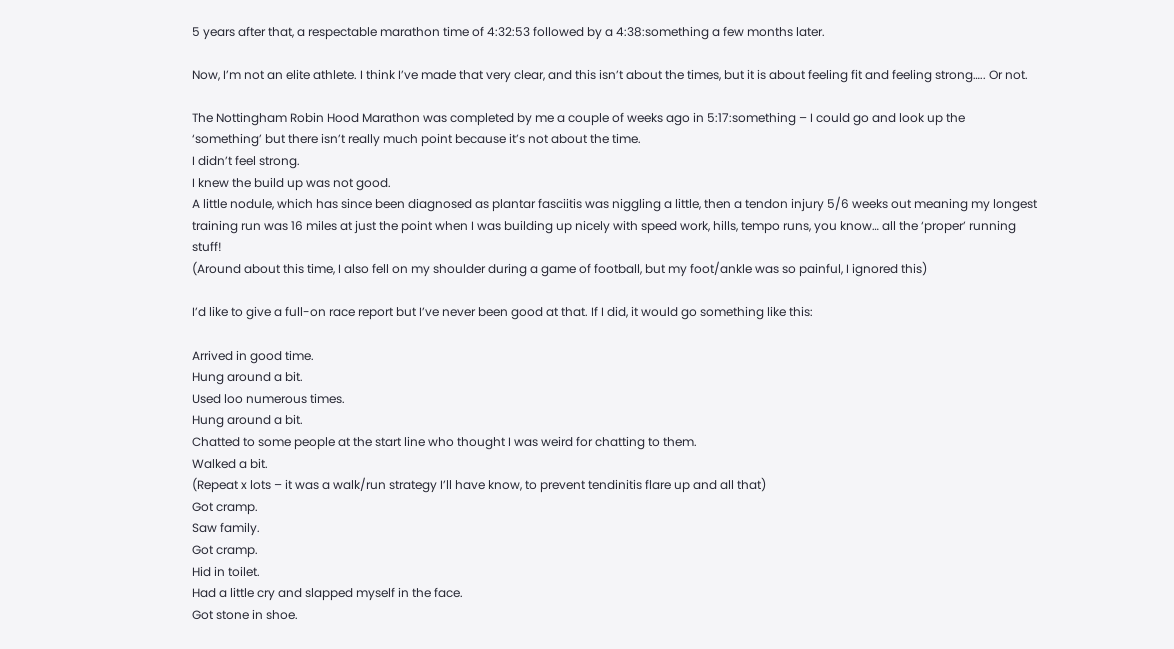5 years after that, a respectable marathon time of 4:32:53 followed by a 4:38:something a few months later.

Now, I’m not an elite athlete. I think I’ve made that very clear, and this isn’t about the times, but it is about feeling fit and feeling strong….. Or not.

The Nottingham Robin Hood Marathon was completed by me a couple of weeks ago in 5:17:something – I could go and look up the ‘something’ but there isn’t really much point because it’s not about the time.
I didn’t feel strong.
I knew the build up was not good.
A little nodule, which has since been diagnosed as plantar fasciitis was niggling a little, then a tendon injury 5/6 weeks out meaning my longest training run was 16 miles at just the point when I was building up nicely with speed work, hills, tempo runs, you know… all the ‘proper’ running stuff!
(Around about this time, I also fell on my shoulder during a game of football, but my foot/ankle was so painful, I ignored this)

I’d like to give a full-on race report but I’ve never been good at that. If I did, it would go something like this:

Arrived in good time.
Hung around a bit.
Used loo numerous times.
Hung around a bit.
Chatted to some people at the start line who thought I was weird for chatting to them.
Walked a bit.
(Repeat x lots – it was a walk/run strategy I’ll have know, to prevent tendinitis flare up and all that)
Got cramp.
Saw family.
Got cramp.
Hid in toilet.
Had a little cry and slapped myself in the face.
Got stone in shoe.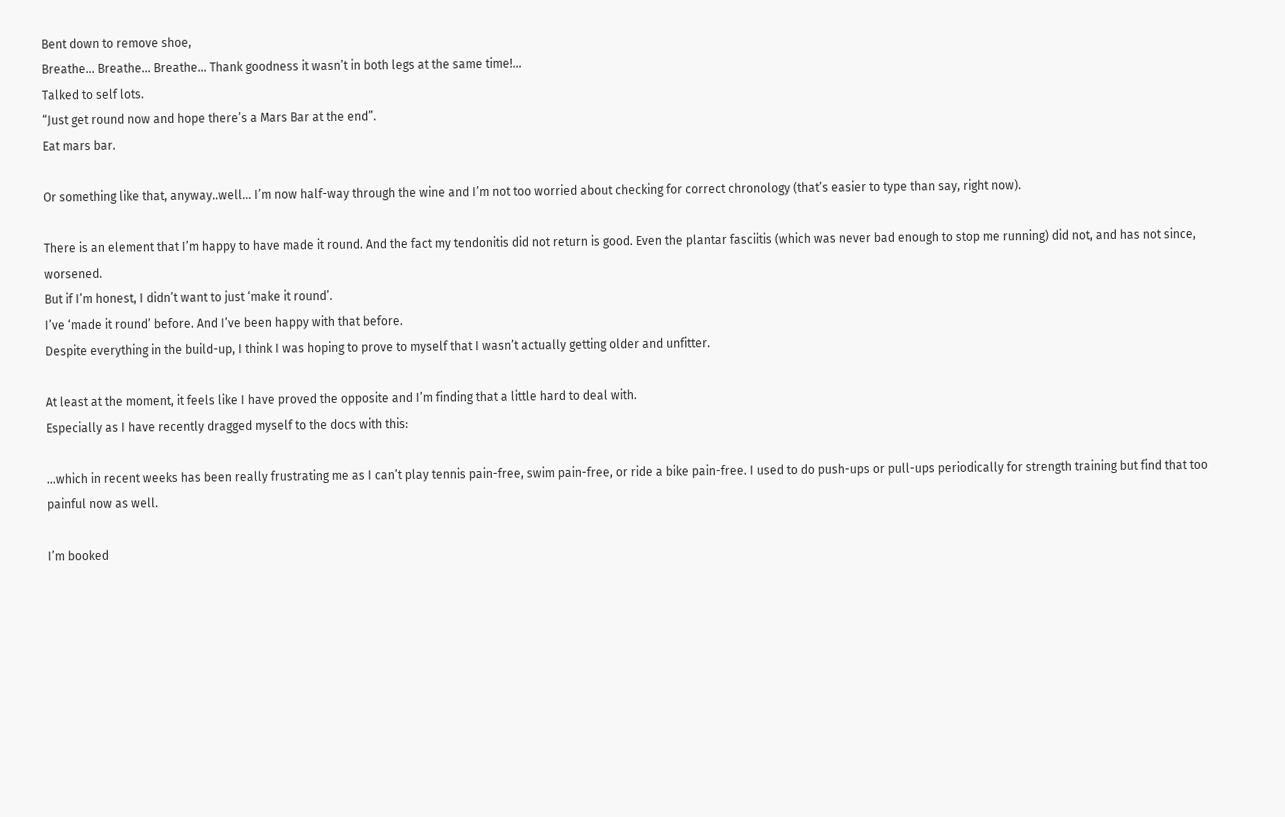Bent down to remove shoe,
Breathe… Breathe… Breathe… Thank goodness it wasn’t in both legs at the same time!…
Talked to self lots.
“Just get round now and hope there’s a Mars Bar at the end”.
Eat mars bar.

Or something like that, anyway..well… I’m now half-way through the wine and I’m not too worried about checking for correct chronology (that’s easier to type than say, right now).

There is an element that I’m happy to have made it round. And the fact my tendonitis did not return is good. Even the plantar fasciitis (which was never bad enough to stop me running) did not, and has not since, worsened.
But if I’m honest, I didn’t want to just ‘make it round’.
I’ve ‘made it round’ before. And I’ve been happy with that before.
Despite everything in the build-up, I think I was hoping to prove to myself that I wasn’t actually getting older and unfitter.

At least at the moment, it feels like I have proved the opposite and I’m finding that a little hard to deal with.
Especially as I have recently dragged myself to the docs with this:

…which in recent weeks has been really frustrating me as I can’t play tennis pain-free, swim pain-free, or ride a bike pain-free. I used to do push-ups or pull-ups periodically for strength training but find that too painful now as well.

I’m booked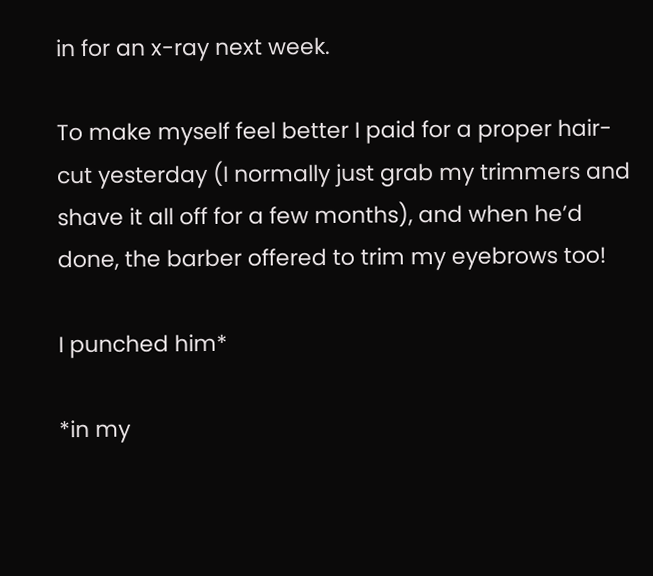in for an x-ray next week.

To make myself feel better I paid for a proper hair-cut yesterday (I normally just grab my trimmers and shave it all off for a few months), and when he’d done, the barber offered to trim my eyebrows too!

I punched him*

*in my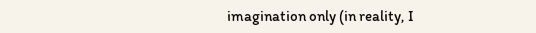imagination only (in reality, I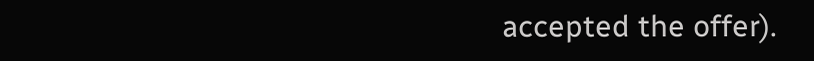accepted the offer).